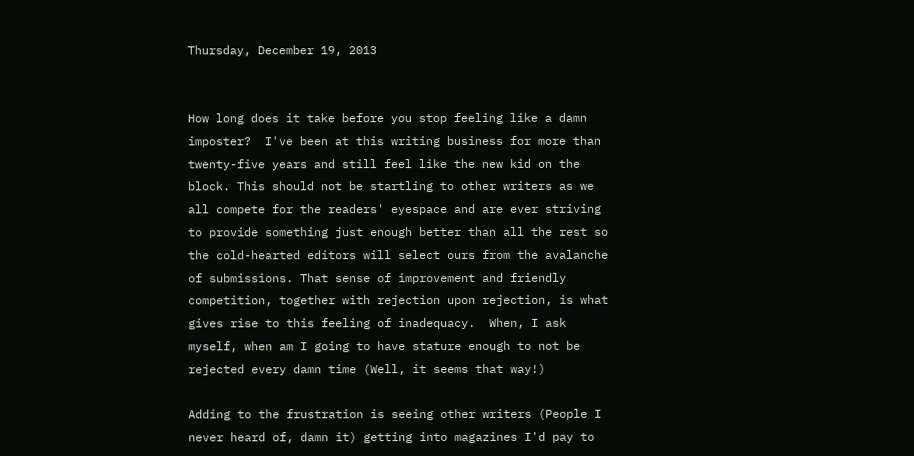Thursday, December 19, 2013


How long does it take before you stop feeling like a damn imposter?  I've been at this writing business for more than twenty-five years and still feel like the new kid on the block. This should not be startling to other writers as we all compete for the readers' eyespace and are ever striving to provide something just enough better than all the rest so the cold-hearted editors will select ours from the avalanche of submissions. That sense of improvement and friendly competition, together with rejection upon rejection, is what gives rise to this feeling of inadequacy.  When, I ask myself, when am I going to have stature enough to not be rejected every damn time (Well, it seems that way!)

Adding to the frustration is seeing other writers (People I never heard of, damn it) getting into magazines I'd pay to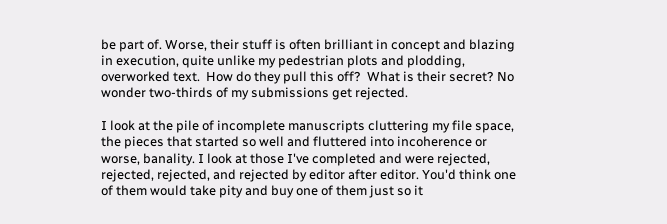be part of. Worse, their stuff is often brilliant in concept and blazing in execution, quite unlike my pedestrian plots and plodding, overworked text.  How do they pull this off?  What is their secret? No wonder two-thirds of my submissions get rejected.

I look at the pile of incomplete manuscripts cluttering my file space, the pieces that started so well and fluttered into incoherence or worse, banality. I look at those I've completed and were rejected, rejected, rejected, and rejected by editor after editor. You'd think one of them would take pity and buy one of them just so it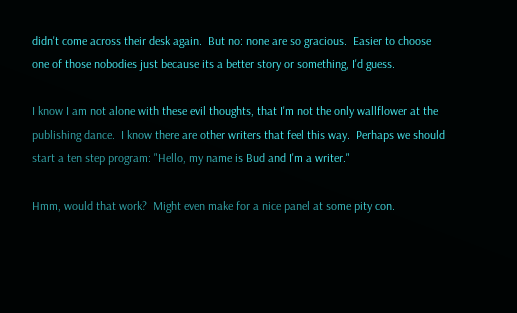didn't come across their desk again.  But no: none are so gracious.  Easier to choose one of those nobodies just because its a better story or something, I'd guess.

I know I am not alone with these evil thoughts, that I'm not the only wallflower at the publishing dance.  I know there are other writers that feel this way.  Perhaps we should start a ten step program: "Hello, my name is Bud and I'm a writer."

Hmm, would that work?  Might even make for a nice panel at some pity con.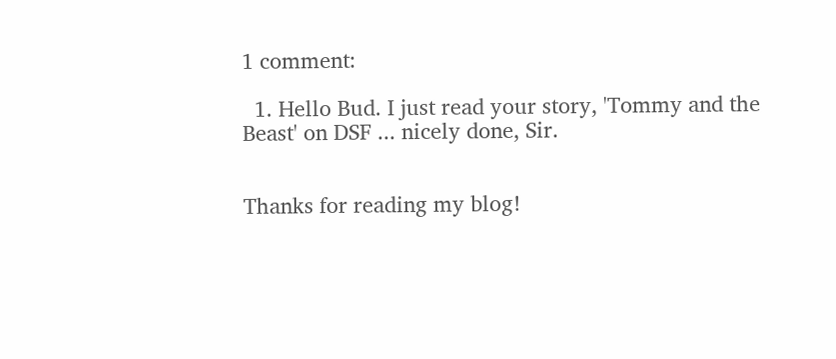1 comment:

  1. Hello Bud. I just read your story, 'Tommy and the Beast' on DSF ... nicely done, Sir.


Thanks for reading my blog!